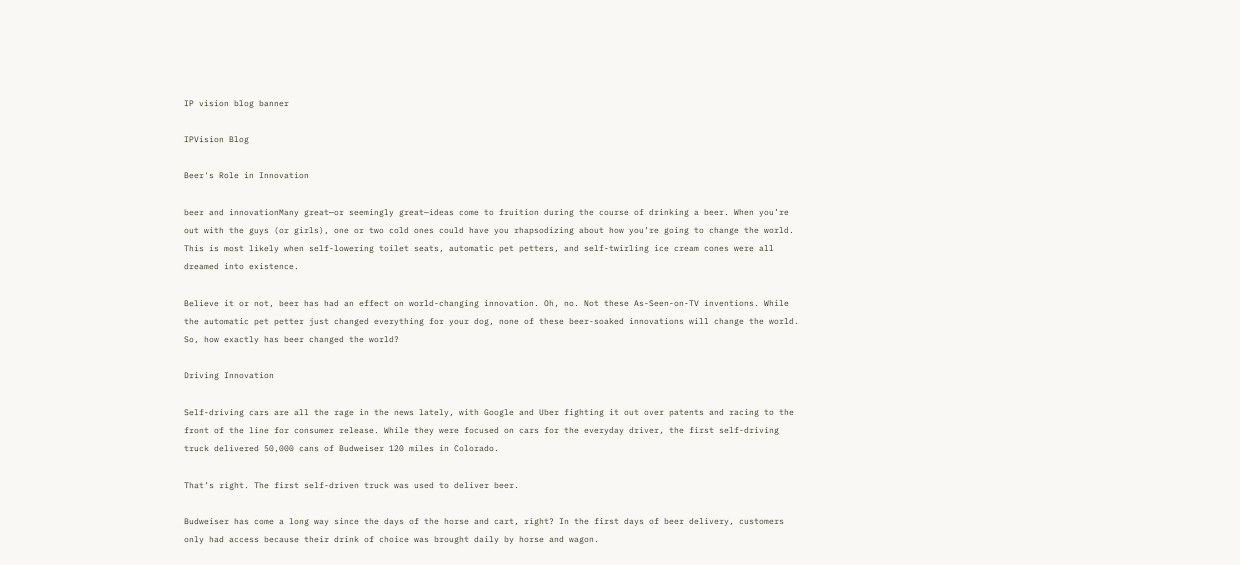IP vision blog banner

IPVision Blog

Beer's Role in Innovation

beer and innovationMany great—or seemingly great—ideas come to fruition during the course of drinking a beer. When you’re out with the guys (or girls), one or two cold ones could have you rhapsodizing about how you’re going to change the world. This is most likely when self-lowering toilet seats, automatic pet petters, and self-twirling ice cream cones were all dreamed into existence.

Believe it or not, beer has had an effect on world-changing innovation. Oh, no. Not these As-Seen-on-TV inventions. While the automatic pet petter just changed everything for your dog, none of these beer-soaked innovations will change the world. So, how exactly has beer changed the world?

Driving Innovation

Self-driving cars are all the rage in the news lately, with Google and Uber fighting it out over patents and racing to the front of the line for consumer release. While they were focused on cars for the everyday driver, the first self-driving truck delivered 50,000 cans of Budweiser 120 miles in Colorado.

That’s right. The first self-driven truck was used to deliver beer.

Budweiser has come a long way since the days of the horse and cart, right? In the first days of beer delivery, customers only had access because their drink of choice was brought daily by horse and wagon.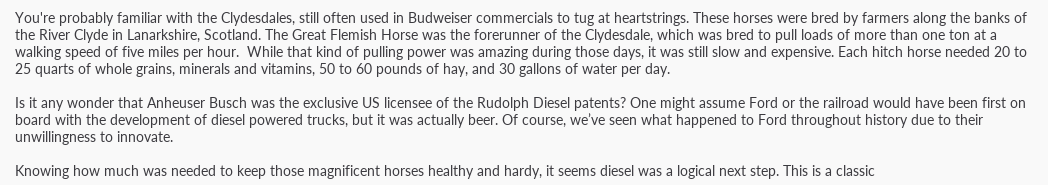You're probably familiar with the Clydesdales, still often used in Budweiser commercials to tug at heartstrings. These horses were bred by farmers along the banks of the River Clyde in Lanarkshire, Scotland. The Great Flemish Horse was the forerunner of the Clydesdale, which was bred to pull loads of more than one ton at a walking speed of five miles per hour.  While that kind of pulling power was amazing during those days, it was still slow and expensive. Each hitch horse needed 20 to 25 quarts of whole grains, minerals and vitamins, 50 to 60 pounds of hay, and 30 gallons of water per day.

Is it any wonder that Anheuser Busch was the exclusive US licensee of the Rudolph Diesel patents? One might assume Ford or the railroad would have been first on board with the development of diesel powered trucks, but it was actually beer. Of course, we’ve seen what happened to Ford throughout history due to their unwillingness to innovate.

Knowing how much was needed to keep those magnificent horses healthy and hardy, it seems diesel was a logical next step. This is a classic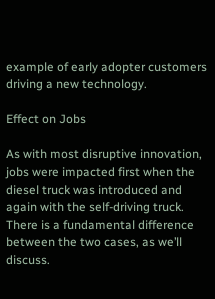example of early adopter customers driving a new technology.

Effect on Jobs

As with most disruptive innovation, jobs were impacted first when the diesel truck was introduced and again with the self-driving truck. There is a fundamental difference between the two cases, as we’ll discuss.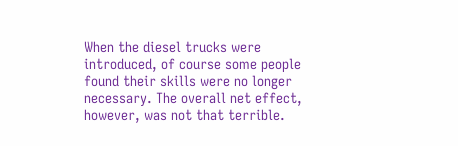When the diesel trucks were introduced, of course some people found their skills were no longer necessary. The overall net effect, however, was not that terrible.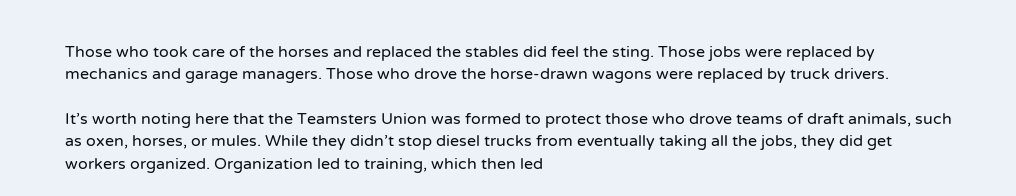Those who took care of the horses and replaced the stables did feel the sting. Those jobs were replaced by mechanics and garage managers. Those who drove the horse-drawn wagons were replaced by truck drivers.

It’s worth noting here that the Teamsters Union was formed to protect those who drove teams of draft animals, such as oxen, horses, or mules. While they didn’t stop diesel trucks from eventually taking all the jobs, they did get workers organized. Organization led to training, which then led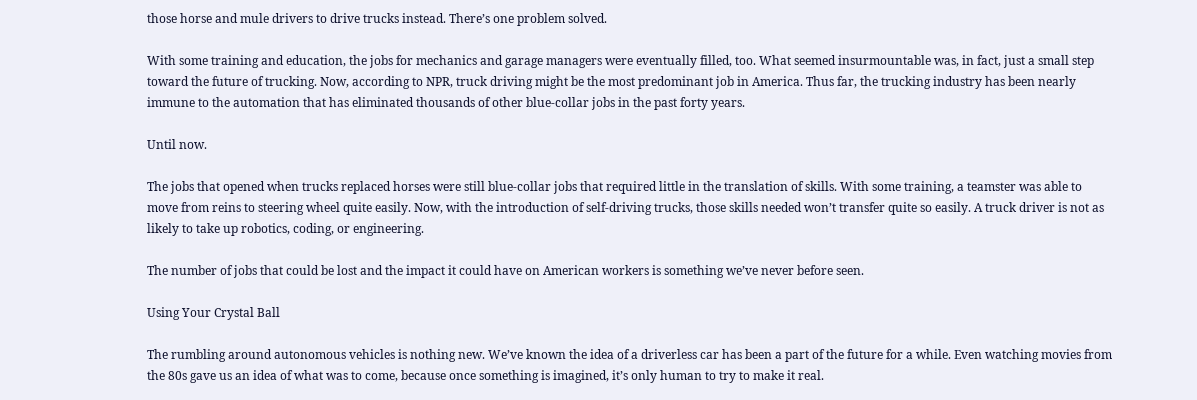those horse and mule drivers to drive trucks instead. There’s one problem solved.

With some training and education, the jobs for mechanics and garage managers were eventually filled, too. What seemed insurmountable was, in fact, just a small step toward the future of trucking. Now, according to NPR, truck driving might be the most predominant job in America. Thus far, the trucking industry has been nearly immune to the automation that has eliminated thousands of other blue-collar jobs in the past forty years.

Until now.

The jobs that opened when trucks replaced horses were still blue-collar jobs that required little in the translation of skills. With some training, a teamster was able to move from reins to steering wheel quite easily. Now, with the introduction of self-driving trucks, those skills needed won’t transfer quite so easily. A truck driver is not as likely to take up robotics, coding, or engineering.

The number of jobs that could be lost and the impact it could have on American workers is something we’ve never before seen.

Using Your Crystal Ball

The rumbling around autonomous vehicles is nothing new. We’ve known the idea of a driverless car has been a part of the future for a while. Even watching movies from the 80s gave us an idea of what was to come, because once something is imagined, it’s only human to try to make it real.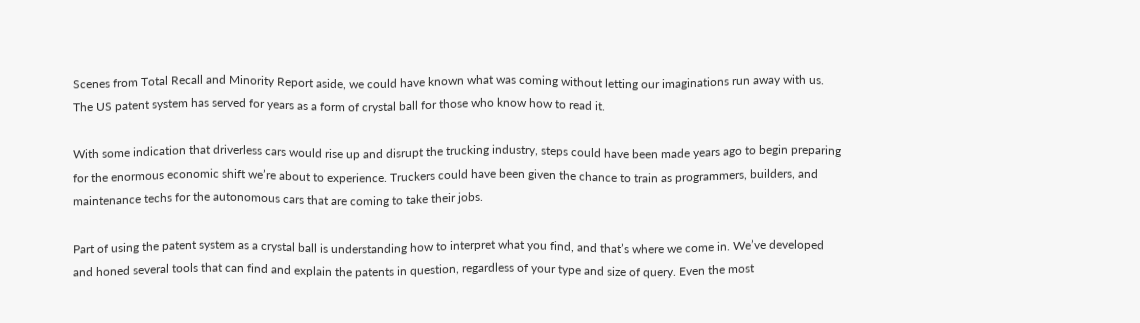Scenes from Total Recall and Minority Report aside, we could have known what was coming without letting our imaginations run away with us. The US patent system has served for years as a form of crystal ball for those who know how to read it.

With some indication that driverless cars would rise up and disrupt the trucking industry, steps could have been made years ago to begin preparing for the enormous economic shift we’re about to experience. Truckers could have been given the chance to train as programmers, builders, and maintenance techs for the autonomous cars that are coming to take their jobs.

Part of using the patent system as a crystal ball is understanding how to interpret what you find, and that’s where we come in. We’ve developed and honed several tools that can find and explain the patents in question, regardless of your type and size of query. Even the most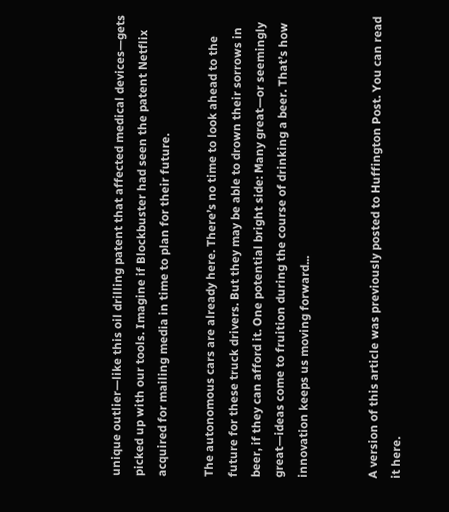unique outlier—like this oil drilling patent that affected medical devices—gets picked up with our tools. Imagine if Blockbuster had seen the patent Netflix acquired for mailing media in time to plan for their future.

The autonomous cars are already here. There’s no time to look ahead to the future for these truck drivers. But they may be able to drown their sorrows in beer, if they can afford it. One potential bright side: Many great—or seemingly great—ideas come to fruition during the course of drinking a beer. That’s how innovation keeps us moving forward...


A version of this article was previously posted to Huffington Post. You can read it here.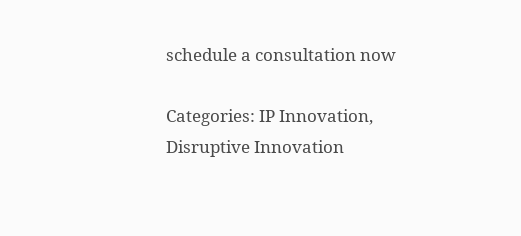schedule a consultation now

Categories: IP Innovation, Disruptive Innovation